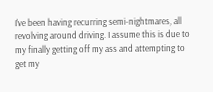I've been having recurring semi-nightmares, all revolving around driving. I assume this is due to my finally getting off my ass and attempting to get my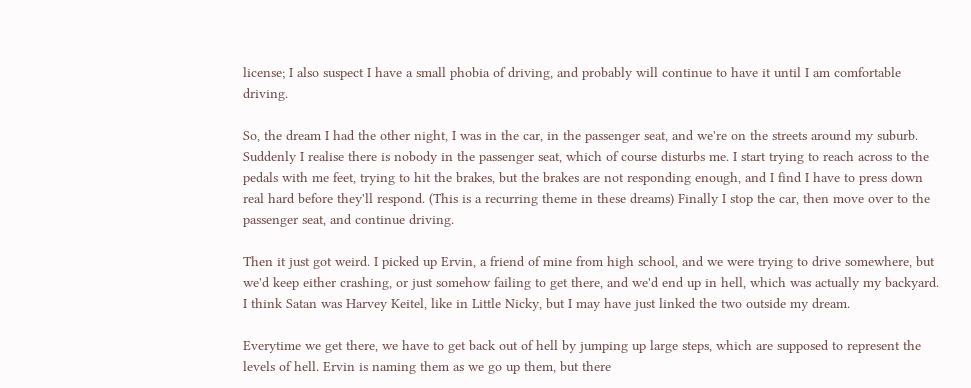license; I also suspect I have a small phobia of driving, and probably will continue to have it until I am comfortable driving.

So, the dream I had the other night, I was in the car, in the passenger seat, and we're on the streets around my suburb. Suddenly I realise there is nobody in the passenger seat, which of course disturbs me. I start trying to reach across to the pedals with me feet, trying to hit the brakes, but the brakes are not responding enough, and I find I have to press down real hard before they'll respond. (This is a recurring theme in these dreams) Finally I stop the car, then move over to the passenger seat, and continue driving.

Then it just got weird. I picked up Ervin, a friend of mine from high school, and we were trying to drive somewhere, but we'd keep either crashing, or just somehow failing to get there, and we'd end up in hell, which was actually my backyard. I think Satan was Harvey Keitel, like in Little Nicky, but I may have just linked the two outside my dream.

Everytime we get there, we have to get back out of hell by jumping up large steps, which are supposed to represent the levels of hell. Ervin is naming them as we go up them, but there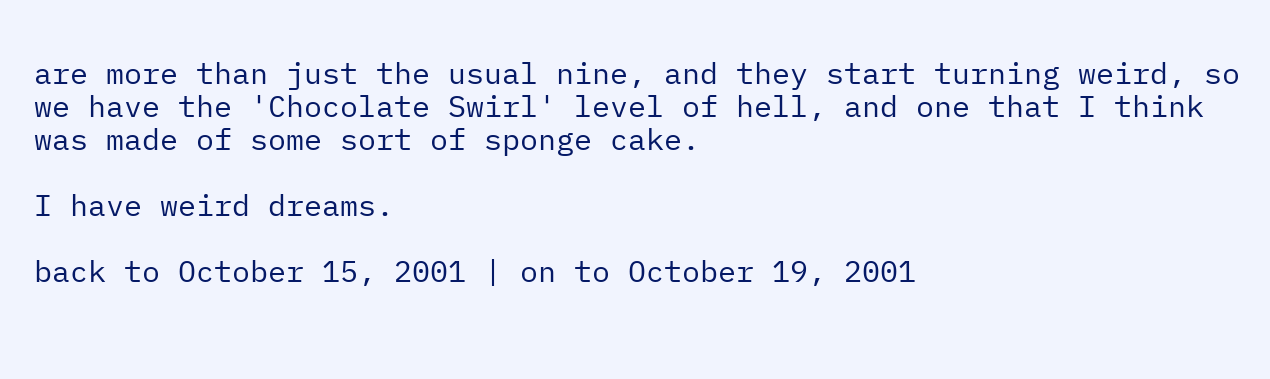are more than just the usual nine, and they start turning weird, so we have the 'Chocolate Swirl' level of hell, and one that I think was made of some sort of sponge cake.

I have weird dreams.

back to October 15, 2001 | on to October 19, 2001